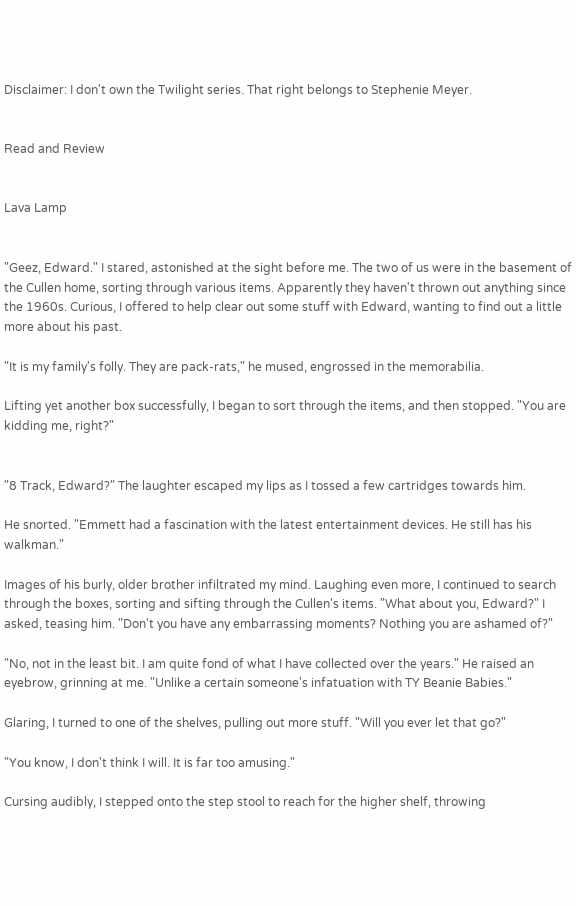Disclaimer: I don't own the Twilight series. That right belongs to Stephenie Meyer.


Read and Review


Lava Lamp


"Geez, Edward." I stared, astonished at the sight before me. The two of us were in the basement of the Cullen home, sorting through various items. Apparently they haven't thrown out anything since the 1960s. Curious, I offered to help clear out some stuff with Edward, wanting to find out a little more about his past.

"It is my family's folly. They are pack-rats," he mused, engrossed in the memorabilia.

Lifting yet another box successfully, I began to sort through the items, and then stopped. "You are kidding me, right?"


"8 Track, Edward?" The laughter escaped my lips as I tossed a few cartridges towards him.

He snorted. "Emmett had a fascination with the latest entertainment devices. He still has his walkman."

Images of his burly, older brother infiltrated my mind. Laughing even more, I continued to search through the boxes, sorting and sifting through the Cullen's items. "What about you, Edward?" I asked, teasing him. "Don't you have any embarrassing moments? Nothing you are ashamed of?"

"No, not in the least bit. I am quite fond of what I have collected over the years." He raised an eyebrow, grinning at me. "Unlike a certain someone's infatuation with TY Beanie Babies."

Glaring, I turned to one of the shelves, pulling out more stuff. "Will you ever let that go?"

"You know, I don't think I will. It is far too amusing."

Cursing audibly, I stepped onto the step stool to reach for the higher shelf, throwing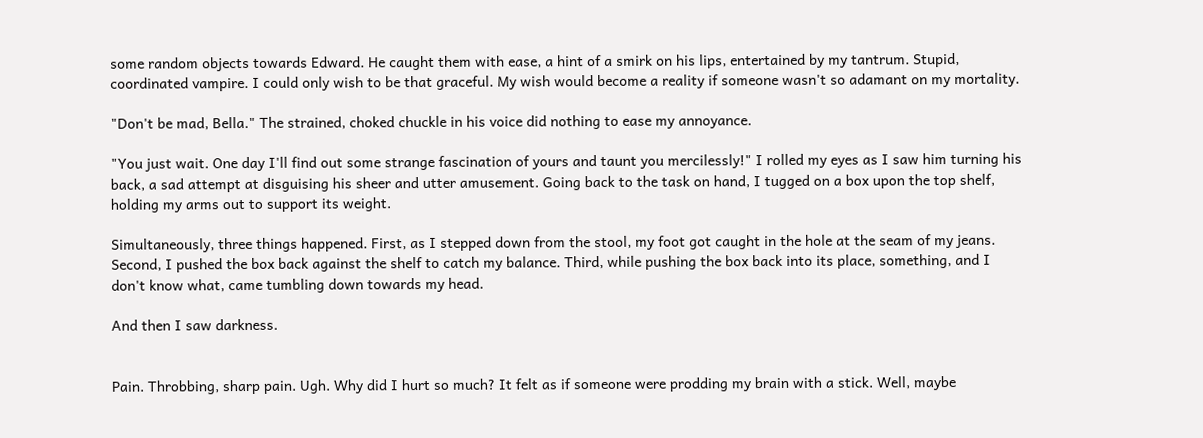some random objects towards Edward. He caught them with ease, a hint of a smirk on his lips, entertained by my tantrum. Stupid, coordinated vampire. I could only wish to be that graceful. My wish would become a reality if someone wasn't so adamant on my mortality.

"Don't be mad, Bella." The strained, choked chuckle in his voice did nothing to ease my annoyance.

"You just wait. One day I'll find out some strange fascination of yours and taunt you mercilessly!" I rolled my eyes as I saw him turning his back, a sad attempt at disguising his sheer and utter amusement. Going back to the task on hand, I tugged on a box upon the top shelf, holding my arms out to support its weight.

Simultaneously, three things happened. First, as I stepped down from the stool, my foot got caught in the hole at the seam of my jeans. Second, I pushed the box back against the shelf to catch my balance. Third, while pushing the box back into its place, something, and I don't know what, came tumbling down towards my head.

And then I saw darkness.


Pain. Throbbing, sharp pain. Ugh. Why did I hurt so much? It felt as if someone were prodding my brain with a stick. Well, maybe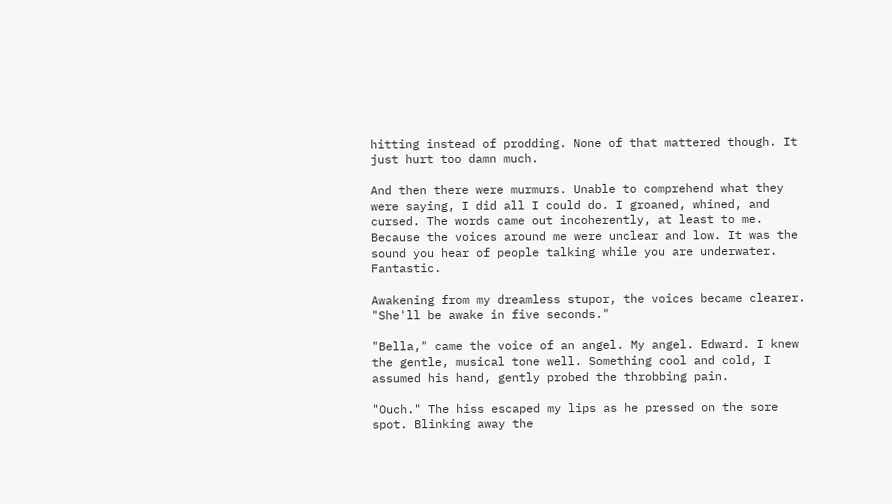hitting instead of prodding. None of that mattered though. It just hurt too damn much.

And then there were murmurs. Unable to comprehend what they were saying, I did all I could do. I groaned, whined, and cursed. The words came out incoherently, at least to me. Because the voices around me were unclear and low. It was the sound you hear of people talking while you are underwater. Fantastic.

Awakening from my dreamless stupor, the voices became clearer. "She'll be awake in five seconds."

"Bella," came the voice of an angel. My angel. Edward. I knew the gentle, musical tone well. Something cool and cold, I assumed his hand, gently probed the throbbing pain.

"Ouch." The hiss escaped my lips as he pressed on the sore spot. Blinking away the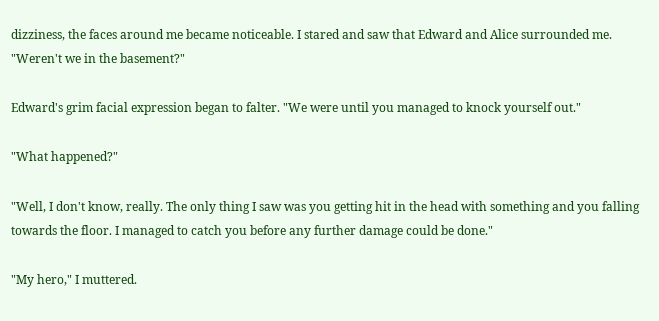dizziness, the faces around me became noticeable. I stared and saw that Edward and Alice surrounded me. "Weren't we in the basement?"

Edward's grim facial expression began to falter. "We were until you managed to knock yourself out."

"What happened?"

"Well, I don't know, really. The only thing I saw was you getting hit in the head with something and you falling towards the floor. I managed to catch you before any further damage could be done."

"My hero," I muttered.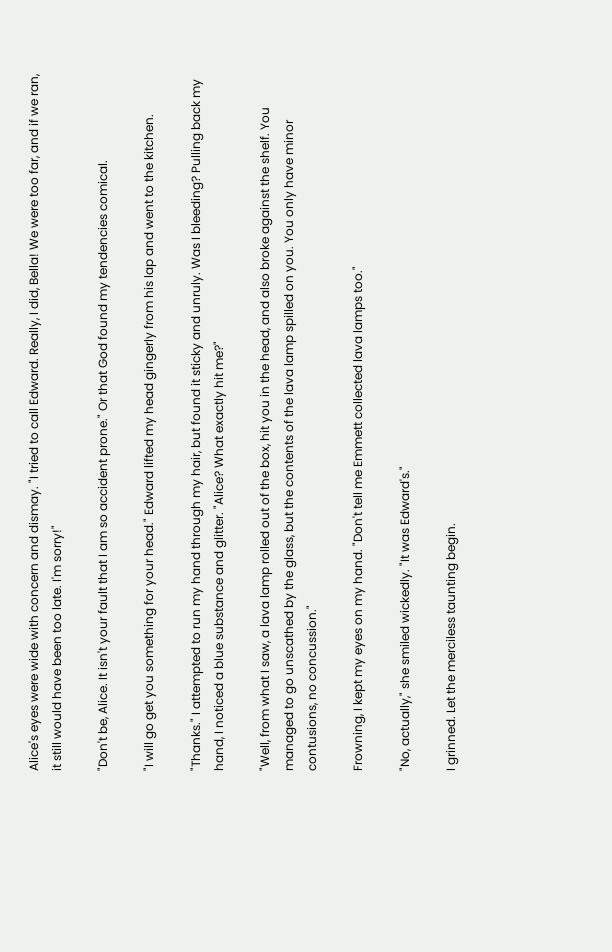Alice's eyes were wide with concern and dismay. "I tried to call Edward. Really, I did, Bella! We were too far, and if we ran, it still would have been too late. I'm sorry!"

"Don't be, Alice. It isn't your fault that I am so accident prone." Or that God found my tendencies comical.

"I will go get you something for your head." Edward lifted my head gingerly from his lap and went to the kitchen.

"Thanks." I attempted to run my hand through my hair, but found it sticky and unruly. Was I bleeding? Pulling back my hand, I noticed a blue substance and glitter. "Alice? What exactly hit me?"

"Well, from what I saw, a lava lamp rolled out of the box, hit you in the head, and also broke against the shelf. You managed to go unscathed by the glass, but the contents of the lava lamp spilled on you. You only have minor contusions, no concussion."

Frowning, I kept my eyes on my hand. "Don't tell me Emmett collected lava lamps too."

"No, actually," she smiled wickedly. "It was Edward's."

I grinned. Let the merciless taunting begin.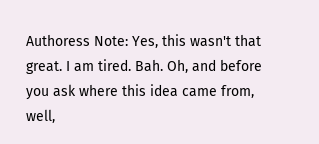Authoress Note: Yes, this wasn't that great. I am tired. Bah. Oh, and before you ask where this idea came from, well,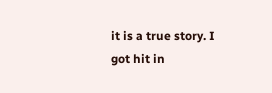it is a true story. I got hit in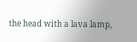the head with a lava lamp,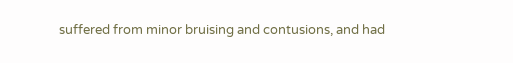suffered from minor bruising and contusions, and had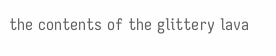the contents of the glittery lava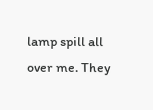lamp spill all over me. They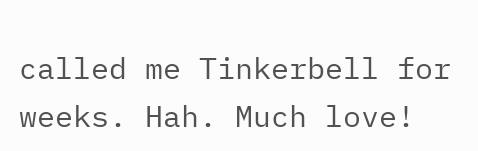called me Tinkerbell for weeks. Hah. Much love!